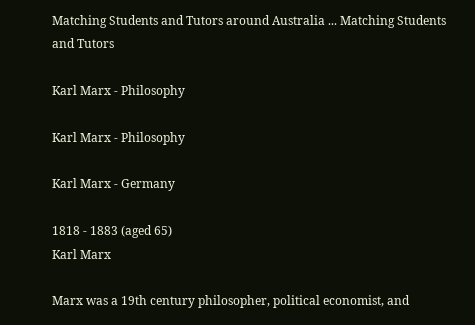Matching Students and Tutors around Australia ... Matching Students and Tutors

Karl Marx - Philosophy

Karl Marx - Philosophy

Karl Marx - Germany

1818 - 1883 (aged 65)
Karl Marx

Marx was a 19th century philosopher, political economist, and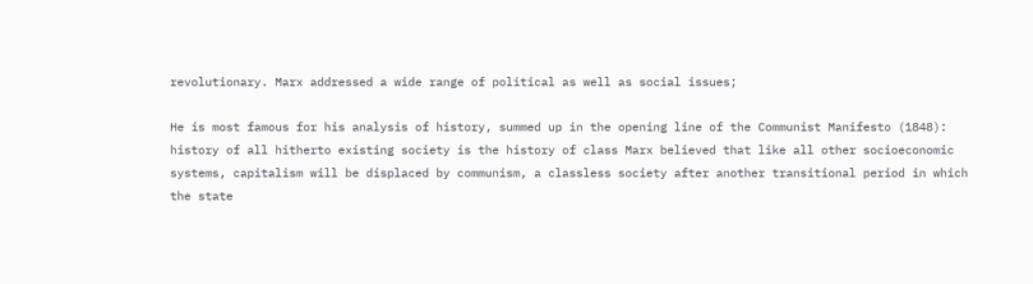revolutionary. Marx addressed a wide range of political as well as social issues;

He is most famous for his analysis of history, summed up in the opening line of the Communist Manifesto (1848): history of all hitherto existing society is the history of class Marx believed that like all other socioeconomic systems, capitalism will be displaced by communism, a classless society after another transitional period in which the state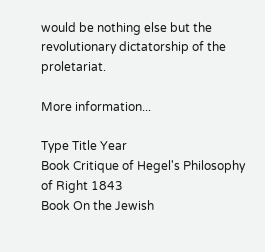would be nothing else but the revolutionary dictatorship of the proletariat.

More information...

Type Title Year
Book Critique of Hegel's Philosophy of Right 1843
Book On the Jewish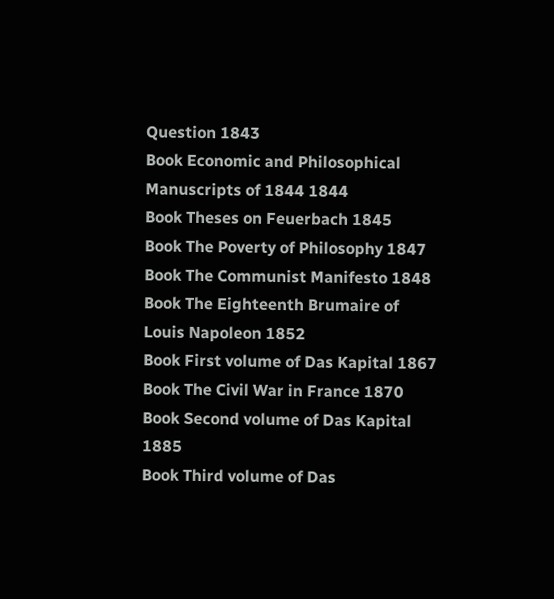Question 1843
Book Economic and Philosophical Manuscripts of 1844 1844
Book Theses on Feuerbach 1845
Book The Poverty of Philosophy 1847
Book The Communist Manifesto 1848
Book The Eighteenth Brumaire of Louis Napoleon 1852
Book First volume of Das Kapital 1867
Book The Civil War in France 1870
Book Second volume of Das Kapital 1885
Book Third volume of Das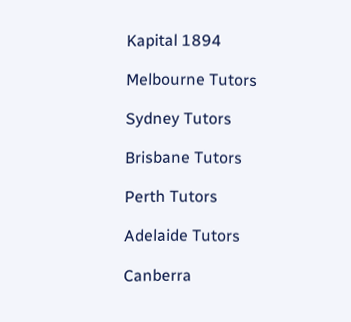Kapital 1894

Melbourne Tutors

Sydney Tutors

Brisbane Tutors

Perth Tutors

Adelaide Tutors

Canberra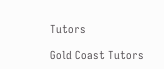Tutors

Gold Coast Tutors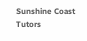Sunshine Coast Tutors